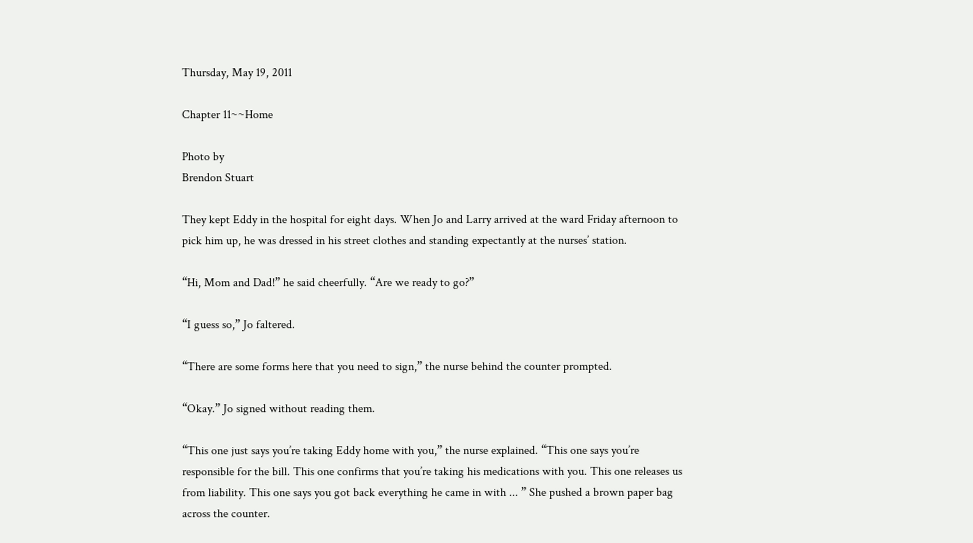Thursday, May 19, 2011

Chapter 11~~Home

Photo by
Brendon Stuart

They kept Eddy in the hospital for eight days. When Jo and Larry arrived at the ward Friday afternoon to pick him up, he was dressed in his street clothes and standing expectantly at the nurses’ station.

“Hi, Mom and Dad!” he said cheerfully. “Are we ready to go?”

“I guess so,” Jo faltered.

“There are some forms here that you need to sign,” the nurse behind the counter prompted.

“Okay.” Jo signed without reading them.

“This one just says you’re taking Eddy home with you,” the nurse explained. “This one says you’re responsible for the bill. This one confirms that you’re taking his medications with you. This one releases us from liability. This one says you got back everything he came in with ... ” She pushed a brown paper bag across the counter.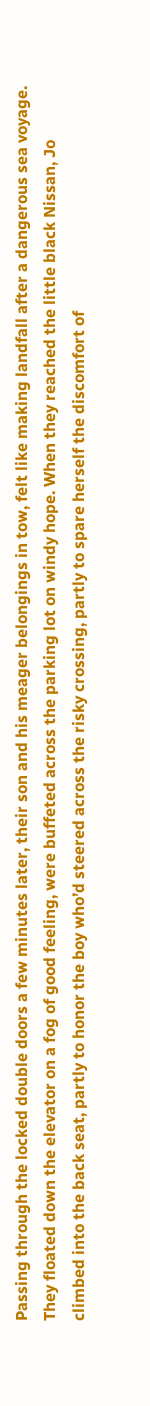Passing through the locked double doors a few minutes later, their son and his meager belongings in tow, felt like making landfall after a dangerous sea voyage. They floated down the elevator on a fog of good feeling, were buffeted across the parking lot on windy hope. When they reached the little black Nissan, Jo climbed into the back seat, partly to honor the boy who’d steered across the risky crossing, partly to spare herself the discomfort of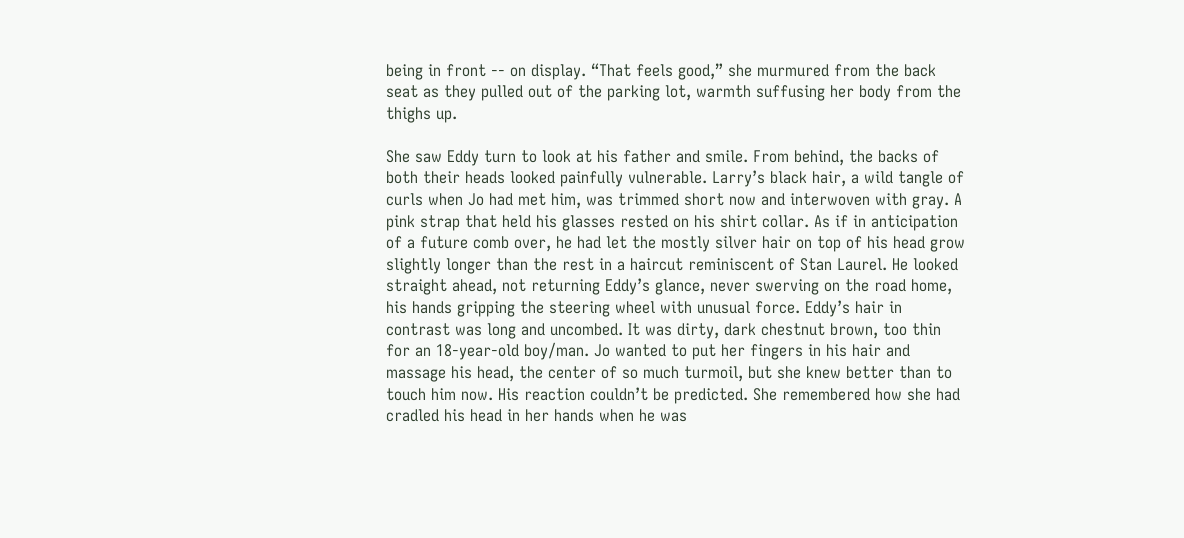being in front -- on display. “That feels good,” she murmured from the back seat as they pulled out of the parking lot, warmth suffusing her body from the thighs up.

She saw Eddy turn to look at his father and smile. From behind, the backs of both their heads looked painfully vulnerable. Larry’s black hair, a wild tangle of curls when Jo had met him, was trimmed short now and interwoven with gray. A pink strap that held his glasses rested on his shirt collar. As if in anticipation of a future comb over, he had let the mostly silver hair on top of his head grow slightly longer than the rest in a haircut reminiscent of Stan Laurel. He looked straight ahead, not returning Eddy’s glance, never swerving on the road home, his hands gripping the steering wheel with unusual force. Eddy’s hair in contrast was long and uncombed. It was dirty, dark chestnut brown, too thin for an 18-year-old boy/man. Jo wanted to put her fingers in his hair and massage his head, the center of so much turmoil, but she knew better than to touch him now. His reaction couldn’t be predicted. She remembered how she had cradled his head in her hands when he was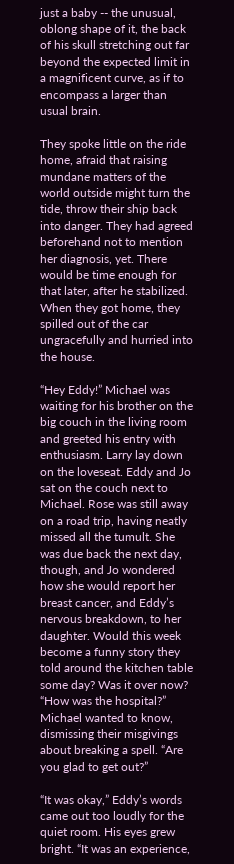just a baby -- the unusual, oblong shape of it, the back of his skull stretching out far beyond the expected limit in a magnificent curve, as if to encompass a larger than usual brain.

They spoke little on the ride home, afraid that raising mundane matters of the world outside might turn the tide, throw their ship back into danger. They had agreed beforehand not to mention her diagnosis, yet. There would be time enough for that later, after he stabilized. When they got home, they spilled out of the car ungracefully and hurried into the house.

“Hey Eddy!” Michael was waiting for his brother on the big couch in the living room and greeted his entry with enthusiasm. Larry lay down on the loveseat. Eddy and Jo sat on the couch next to Michael. Rose was still away on a road trip, having neatly missed all the tumult. She was due back the next day, though, and Jo wondered how she would report her breast cancer, and Eddy’s nervous breakdown, to her daughter. Would this week become a funny story they told around the kitchen table some day? Was it over now?
“How was the hospital?” Michael wanted to know, dismissing their misgivings about breaking a spell. “Are you glad to get out?”

“It was okay,” Eddy’s words came out too loudly for the quiet room. His eyes grew bright. “It was an experience,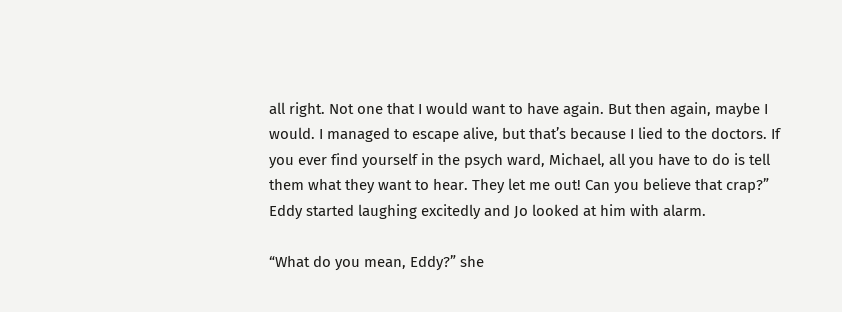all right. Not one that I would want to have again. But then again, maybe I would. I managed to escape alive, but that’s because I lied to the doctors. If you ever find yourself in the psych ward, Michael, all you have to do is tell them what they want to hear. They let me out! Can you believe that crap?” Eddy started laughing excitedly and Jo looked at him with alarm.

“What do you mean, Eddy?” she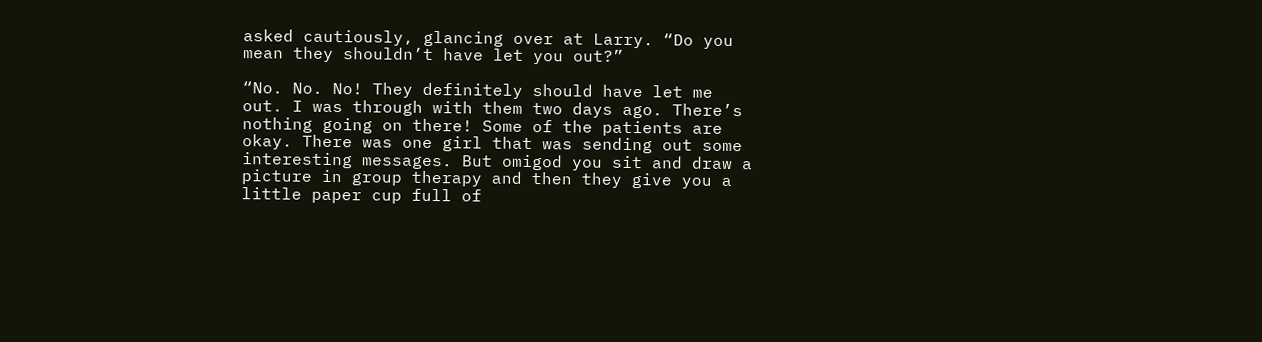asked cautiously, glancing over at Larry. “Do you mean they shouldn’t have let you out?”

“No. No. No! They definitely should have let me out. I was through with them two days ago. There’s nothing going on there! Some of the patients are okay. There was one girl that was sending out some interesting messages. But omigod you sit and draw a picture in group therapy and then they give you a little paper cup full of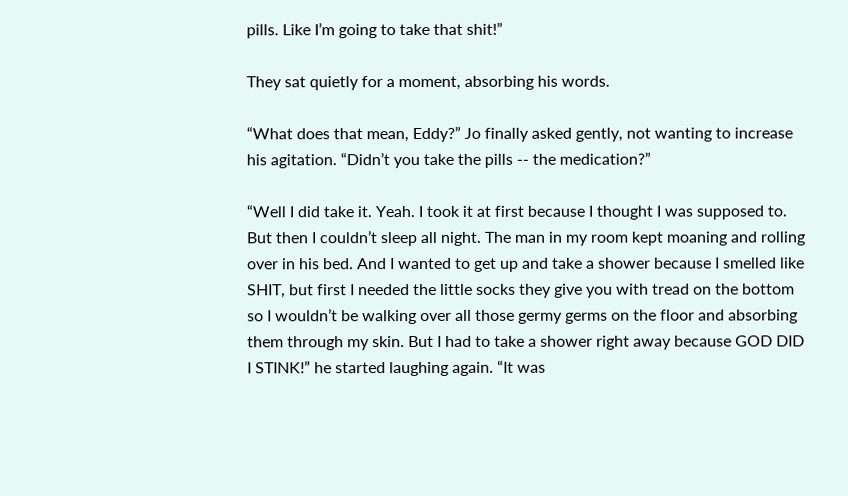pills. Like I’m going to take that shit!”

They sat quietly for a moment, absorbing his words.

“What does that mean, Eddy?” Jo finally asked gently, not wanting to increase his agitation. “Didn’t you take the pills -- the medication?”

“Well I did take it. Yeah. I took it at first because I thought I was supposed to. But then I couldn’t sleep all night. The man in my room kept moaning and rolling over in his bed. And I wanted to get up and take a shower because I smelled like SHIT, but first I needed the little socks they give you with tread on the bottom so I wouldn’t be walking over all those germy germs on the floor and absorbing them through my skin. But I had to take a shower right away because GOD DID I STINK!” he started laughing again. “It was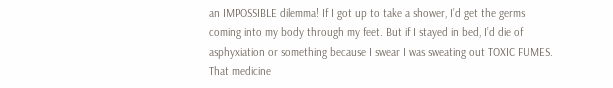an IMPOSSIBLE dilemma! If I got up to take a shower, I’d get the germs coming into my body through my feet. But if I stayed in bed, I’d die of asphyxiation or something because I swear I was sweating out TOXIC FUMES. That medicine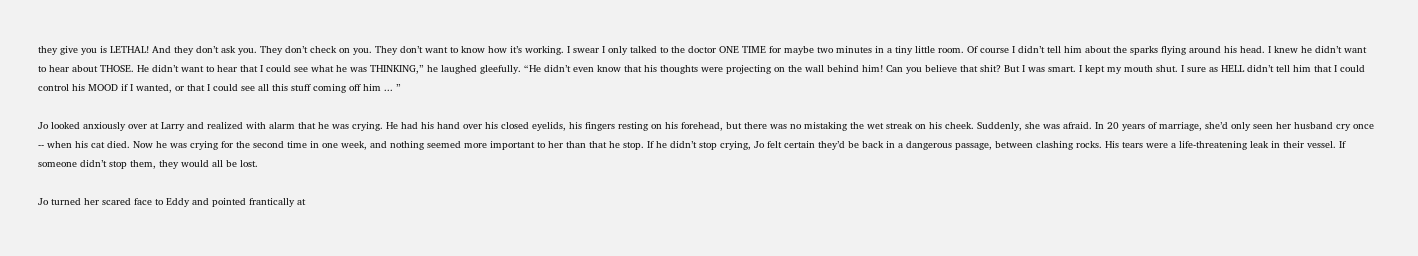they give you is LETHAL! And they don’t ask you. They don’t check on you. They don’t want to know how it’s working. I swear I only talked to the doctor ONE TIME for maybe two minutes in a tiny little room. Of course I didn’t tell him about the sparks flying around his head. I knew he didn’t want to hear about THOSE. He didn’t want to hear that I could see what he was THINKING,” he laughed gleefully. “He didn’t even know that his thoughts were projecting on the wall behind him! Can you believe that shit? But I was smart. I kept my mouth shut. I sure as HELL didn’t tell him that I could control his MOOD if I wanted, or that I could see all this stuff coming off him ... ”

Jo looked anxiously over at Larry and realized with alarm that he was crying. He had his hand over his closed eyelids, his fingers resting on his forehead, but there was no mistaking the wet streak on his cheek. Suddenly, she was afraid. In 20 years of marriage, she’d only seen her husband cry once -- when his cat died. Now he was crying for the second time in one week, and nothing seemed more important to her than that he stop. If he didn’t stop crying, Jo felt certain they’d be back in a dangerous passage, between clashing rocks. His tears were a life-threatening leak in their vessel. If someone didn’t stop them, they would all be lost.

Jo turned her scared face to Eddy and pointed frantically at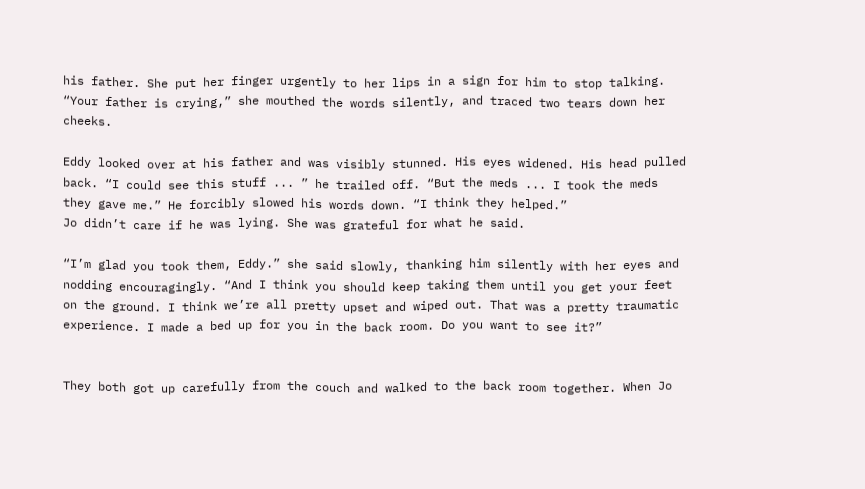his father. She put her finger urgently to her lips in a sign for him to stop talking. “Your father is crying,” she mouthed the words silently, and traced two tears down her cheeks.

Eddy looked over at his father and was visibly stunned. His eyes widened. His head pulled back. “I could see this stuff ... ” he trailed off. “But the meds ... I took the meds they gave me.” He forcibly slowed his words down. “I think they helped.”
Jo didn’t care if he was lying. She was grateful for what he said.

“I’m glad you took them, Eddy.” she said slowly, thanking him silently with her eyes and nodding encouragingly. “And I think you should keep taking them until you get your feet on the ground. I think we’re all pretty upset and wiped out. That was a pretty traumatic experience. I made a bed up for you in the back room. Do you want to see it?”


They both got up carefully from the couch and walked to the back room together. When Jo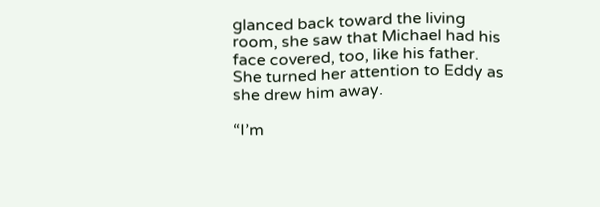glanced back toward the living room, she saw that Michael had his face covered, too, like his father. She turned her attention to Eddy as she drew him away.

“I’m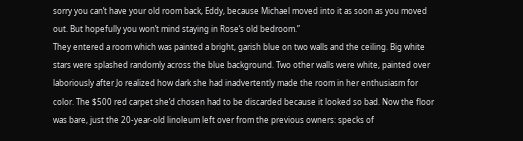sorry you can’t have your old room back, Eddy, because Michael moved into it as soon as you moved out. But hopefully you won’t mind staying in Rose’s old bedroom.”
They entered a room which was painted a bright, garish blue on two walls and the ceiling. Big white stars were splashed randomly across the blue background. Two other walls were white, painted over laboriously after Jo realized how dark she had inadvertently made the room in her enthusiasm for color. The $500 red carpet she’d chosen had to be discarded because it looked so bad. Now the floor was bare, just the 20-year-old linoleum left over from the previous owners: specks of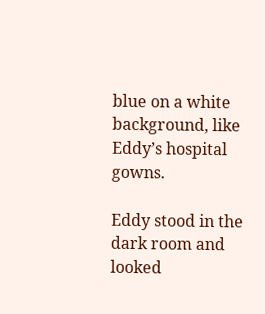blue on a white background, like Eddy’s hospital gowns.

Eddy stood in the dark room and looked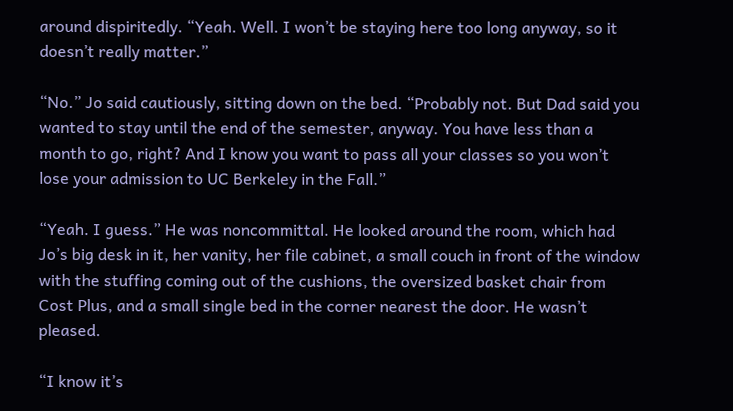around dispiritedly. “Yeah. Well. I won’t be staying here too long anyway, so it doesn’t really matter.”

“No.” Jo said cautiously, sitting down on the bed. “Probably not. But Dad said you wanted to stay until the end of the semester, anyway. You have less than a month to go, right? And I know you want to pass all your classes so you won’t lose your admission to UC Berkeley in the Fall.”

“Yeah. I guess.” He was noncommittal. He looked around the room, which had Jo’s big desk in it, her vanity, her file cabinet, a small couch in front of the window with the stuffing coming out of the cushions, the oversized basket chair from Cost Plus, and a small single bed in the corner nearest the door. He wasn’t pleased.

“I know it’s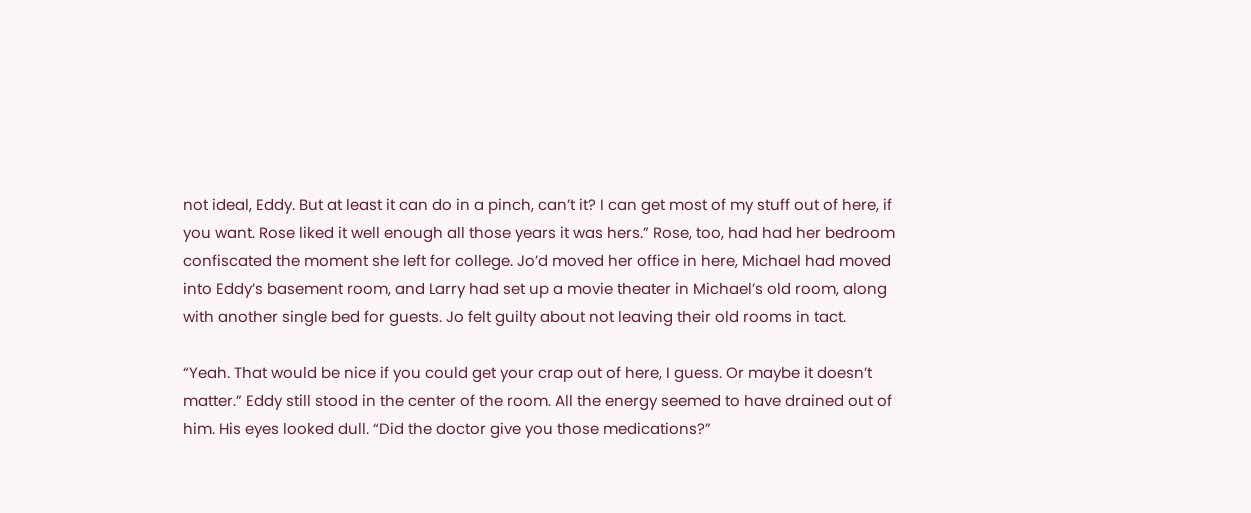not ideal, Eddy. But at least it can do in a pinch, can’t it? I can get most of my stuff out of here, if you want. Rose liked it well enough all those years it was hers.” Rose, too, had had her bedroom confiscated the moment she left for college. Jo’d moved her office in here, Michael had moved into Eddy’s basement room, and Larry had set up a movie theater in Michael’s old room, along with another single bed for guests. Jo felt guilty about not leaving their old rooms in tact.

“Yeah. That would be nice if you could get your crap out of here, I guess. Or maybe it doesn’t matter.” Eddy still stood in the center of the room. All the energy seemed to have drained out of him. His eyes looked dull. “Did the doctor give you those medications?”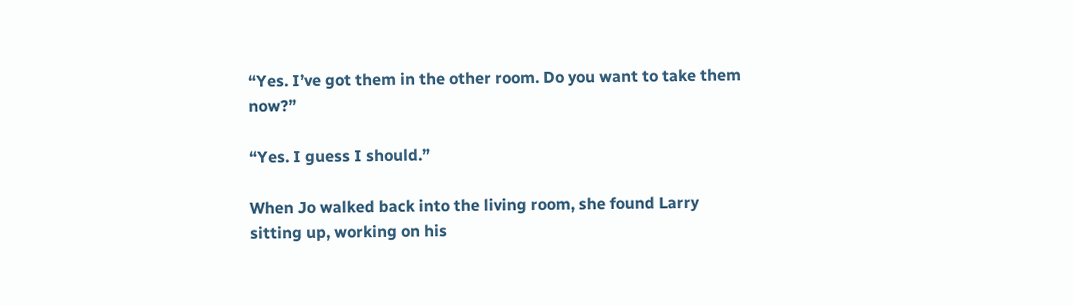“Yes. I’ve got them in the other room. Do you want to take them now?”

“Yes. I guess I should.”

When Jo walked back into the living room, she found Larry sitting up, working on his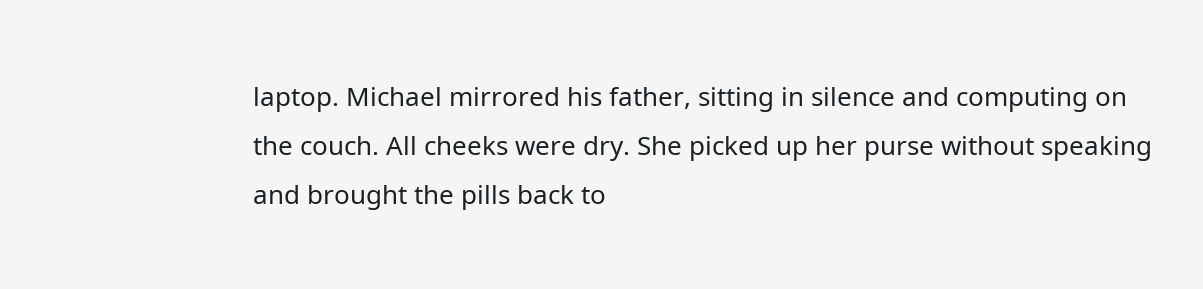laptop. Michael mirrored his father, sitting in silence and computing on the couch. All cheeks were dry. She picked up her purse without speaking and brought the pills back to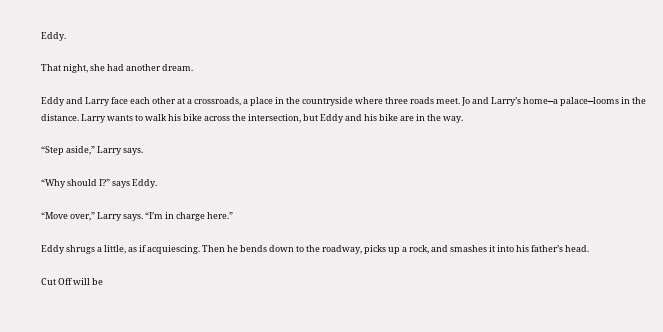Eddy.

That night, she had another dream.

Eddy and Larry face each other at a crossroads, a place in the countryside where three roads meet. Jo and Larry’s home⎯a palace⎯looms in the distance. Larry wants to walk his bike across the intersection, but Eddy and his bike are in the way.

“Step aside,” Larry says.

“Why should I?” says Eddy.

“Move over,” Larry says. “I’m in charge here.”

Eddy shrugs a little, as if acquiescing. Then he bends down to the roadway, picks up a rock, and smashes it into his father’s head.

Cut Off will be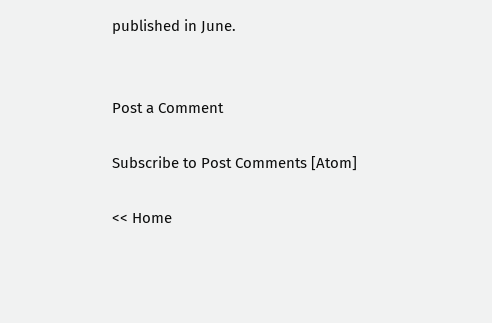published in June.


Post a Comment

Subscribe to Post Comments [Atom]

<< Home